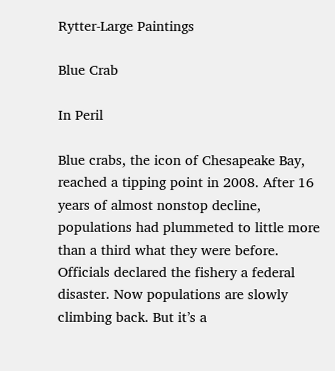Rytter-Large Paintings

Blue Crab

In Peril

Blue crabs, the icon of Chesapeake Bay, reached a tipping point in 2008. After 16 years of almost nonstop decline, populations had plummeted to little more than a third what they were before. Officials declared the fishery a federal disaster. Now populations are slowly climbing back. But it’s a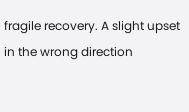fragile recovery. A slight upset in the wrong direction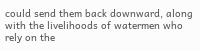could send them back downward, along with the livelihoods of watermen who rely on the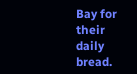Bay for their daily bread.